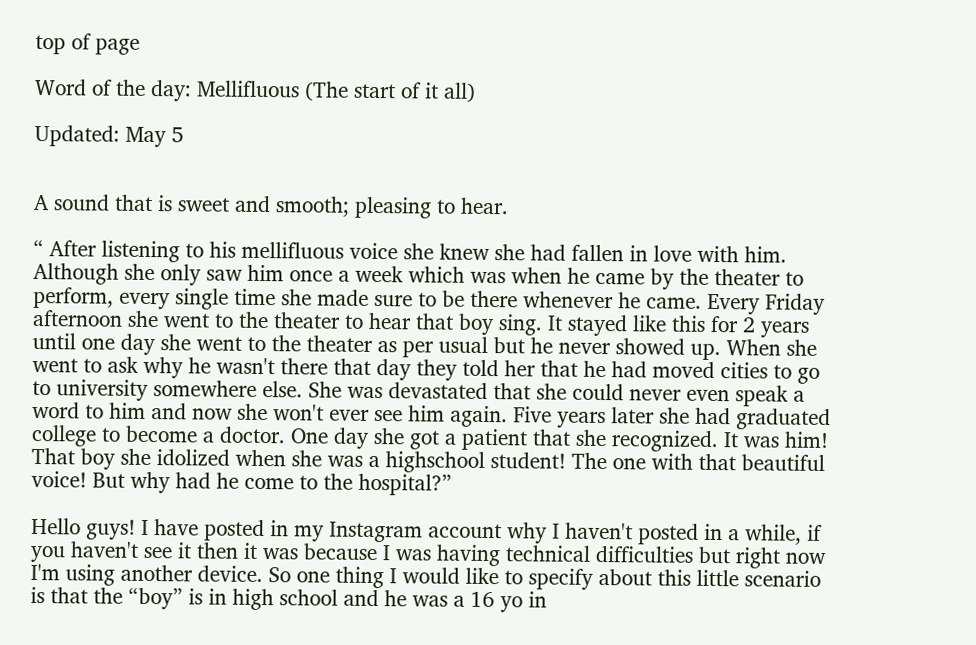top of page

Word of the day: Mellifluous (The start of it all)

Updated: May 5


A sound that is sweet and smooth; pleasing to hear.

“ After listening to his mellifluous voice she knew she had fallen in love with him. Although she only saw him once a week which was when he came by the theater to perform, every single time she made sure to be there whenever he came. Every Friday afternoon she went to the theater to hear that boy sing. It stayed like this for 2 years until one day she went to the theater as per usual but he never showed up. When she went to ask why he wasn't there that day they told her that he had moved cities to go to university somewhere else. She was devastated that she could never even speak a word to him and now she won't ever see him again. Five years later she had graduated college to become a doctor. One day she got a patient that she recognized. It was him! That boy she idolized when she was a highschool student! The one with that beautiful voice! But why had he come to the hospital?”

Hello guys! I have posted in my Instagram account why I haven't posted in a while, if you haven't see it then it was because I was having technical difficulties but right now I'm using another device. So one thing I would like to specify about this little scenario is that the “boy” is in high school and he was a 16 yo in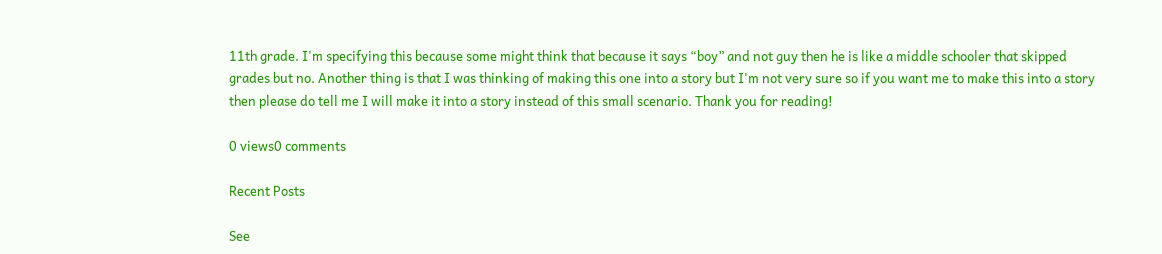11th grade. I'm specifying this because some might think that because it says “boy” and not guy then he is like a middle schooler that skipped grades but no. Another thing is that I was thinking of making this one into a story but I'm not very sure so if you want me to make this into a story then please do tell me I will make it into a story instead of this small scenario. Thank you for reading!

0 views0 comments

Recent Posts

See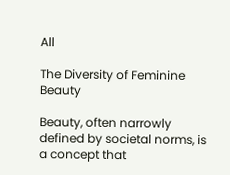All

The Diversity of Feminine Beauty

Beauty, often narrowly defined by societal norms, is a concept that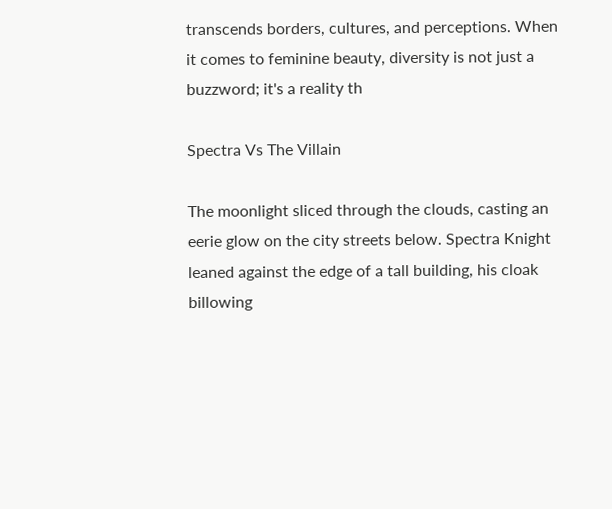transcends borders, cultures, and perceptions. When it comes to feminine beauty, diversity is not just a buzzword; it's a reality th

Spectra Vs The Villain

The moonlight sliced through the clouds, casting an eerie glow on the city streets below. Spectra Knight leaned against the edge of a tall building, his cloak billowing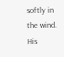softly in the wind. His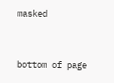masked


bottom of page